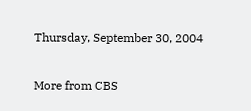Thursday, September 30, 2004

More from CBS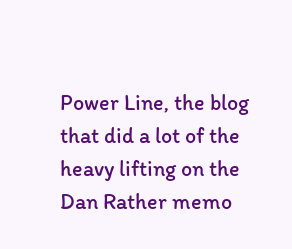Power Line, the blog that did a lot of the heavy lifting on the Dan Rather memo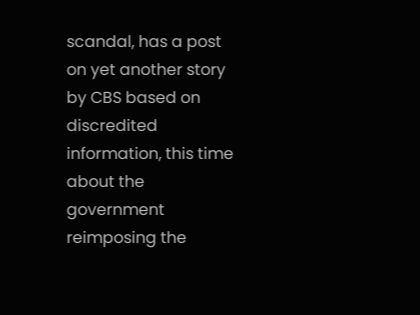scandal, has a post on yet another story by CBS based on discredited information, this time about the government reimposing the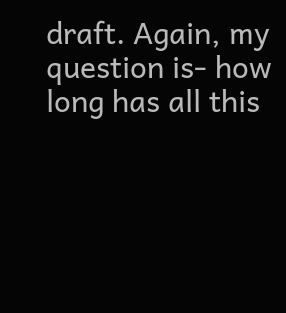draft. Again, my question is- how long has all this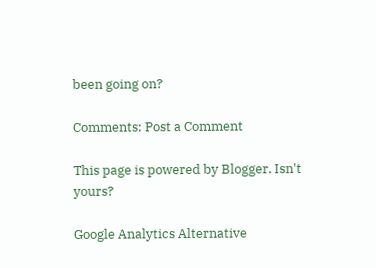been going on?

Comments: Post a Comment

This page is powered by Blogger. Isn't yours?

Google Analytics Alternative